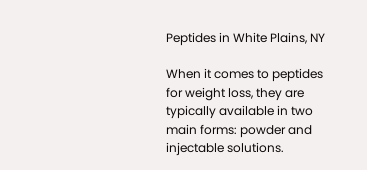Peptides in White Plains, NY

When it comes to peptides for weight loss, they are typically available in two main forms: powder and injectable solutions.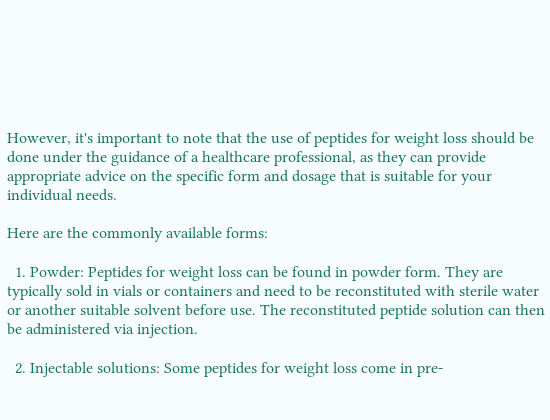However, it's important to note that the use of peptides for weight loss should be done under the guidance of a healthcare professional, as they can provide appropriate advice on the specific form and dosage that is suitable for your individual needs.

Here are the commonly available forms:

  1. Powder: Peptides for weight loss can be found in powder form. They are typically sold in vials or containers and need to be reconstituted with sterile water or another suitable solvent before use. The reconstituted peptide solution can then be administered via injection.

  2. Injectable solutions: Some peptides for weight loss come in pre-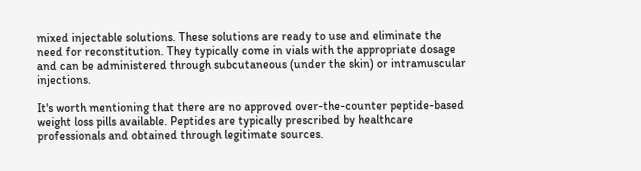mixed injectable solutions. These solutions are ready to use and eliminate the need for reconstitution. They typically come in vials with the appropriate dosage and can be administered through subcutaneous (under the skin) or intramuscular injections.

It's worth mentioning that there are no approved over-the-counter peptide-based weight loss pills available. Peptides are typically prescribed by healthcare professionals and obtained through legitimate sources.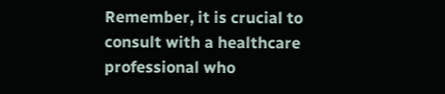Remember, it is crucial to consult with a healthcare professional who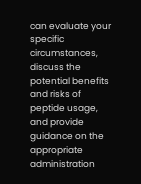can evaluate your specific circumstances, discuss the potential benefits and risks of peptide usage, and provide guidance on the appropriate administration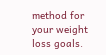method for your weight loss goals.